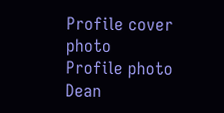Profile cover photo
Profile photo
Dean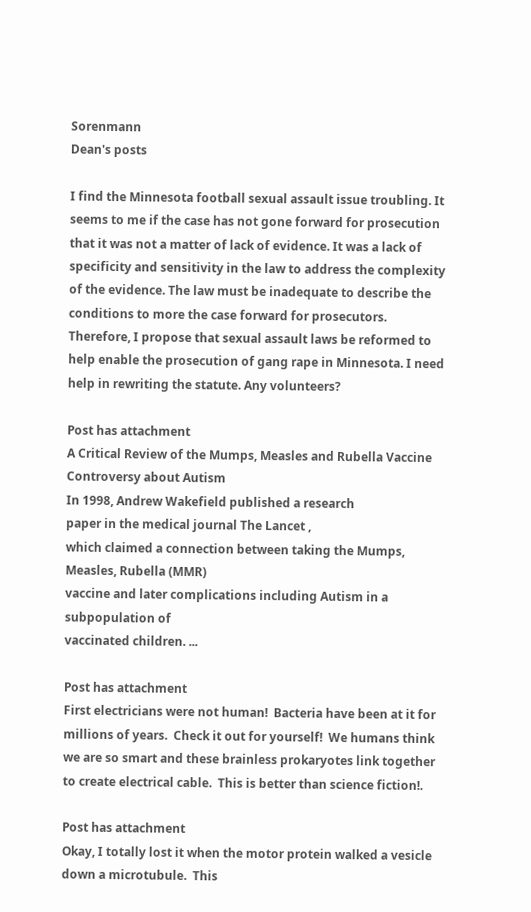Sorenmann
Dean's posts

I find the Minnesota football sexual assault issue troubling. It seems to me if the case has not gone forward for prosecution that it was not a matter of lack of evidence. It was a lack of specificity and sensitivity in the law to address the complexity of the evidence. The law must be inadequate to describe the conditions to more the case forward for prosecutors. Therefore, I propose that sexual assault laws be reformed to help enable the prosecution of gang rape in Minnesota. I need help in rewriting the statute. Any volunteers?

Post has attachment
A Critical Review of the Mumps, Measles and Rubella Vaccine Controversy about Autism
In 1998, Andrew Wakefield published a research
paper in the medical journal The Lancet ,
which claimed a connection between taking the Mumps, Measles, Rubella (MMR)
vaccine and later complications including Autism in a subpopulation of
vaccinated children. ...

Post has attachment
First electricians were not human!  Bacteria have been at it for millions of years.  Check it out for yourself!  We humans think we are so smart and these brainless prokaryotes link together to create electrical cable.  This is better than science fiction!.

Post has attachment
Okay, I totally lost it when the motor protein walked a vesicle down a microtubule.  This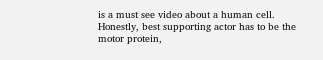is a must see video about a human cell.  Honestly, best supporting actor has to be the motor protein,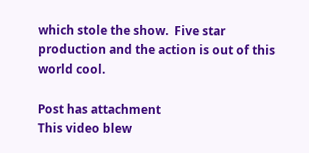which stole the show.  Five star production and the action is out of this world cool.

Post has attachment
This video blew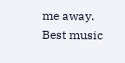me away.  Best music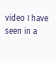video I have seen in a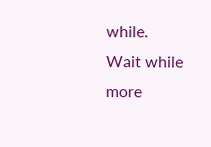while.
Wait while more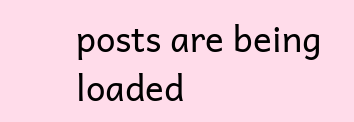posts are being loaded